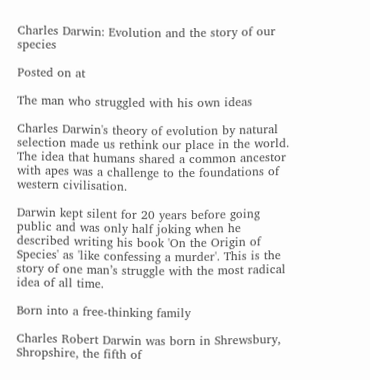Charles Darwin: Evolution and the story of our species

Posted on at

The man who struggled with his own ideas

Charles Darwin's theory of evolution by natural selection made us rethink our place in the world. The idea that humans shared a common ancestor with apes was a challenge to the foundations of western civilisation.

Darwin kept silent for 20 years before going public and was only half joking when he described writing his book 'On the Origin of Species' as 'like confessing a murder'. This is the story of one man’s struggle with the most radical idea of all time.

Born into a free-thinking family

Charles Robert Darwin was born in Shrewsbury, Shropshire, the fifth of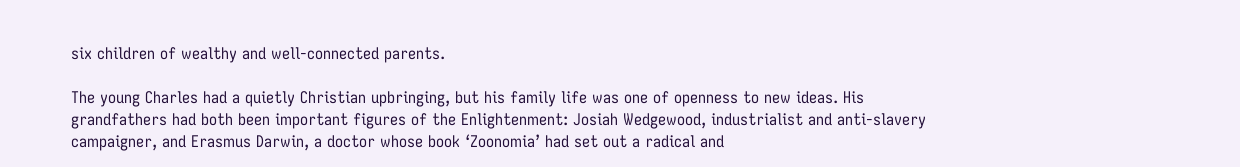six children of wealthy and well-connected parents.

The young Charles had a quietly Christian upbringing, but his family life was one of openness to new ideas. His grandfathers had both been important figures of the Enlightenment: Josiah Wedgewood, industrialist and anti-slavery campaigner, and Erasmus Darwin, a doctor whose book ‘Zoonomia’ had set out a radical and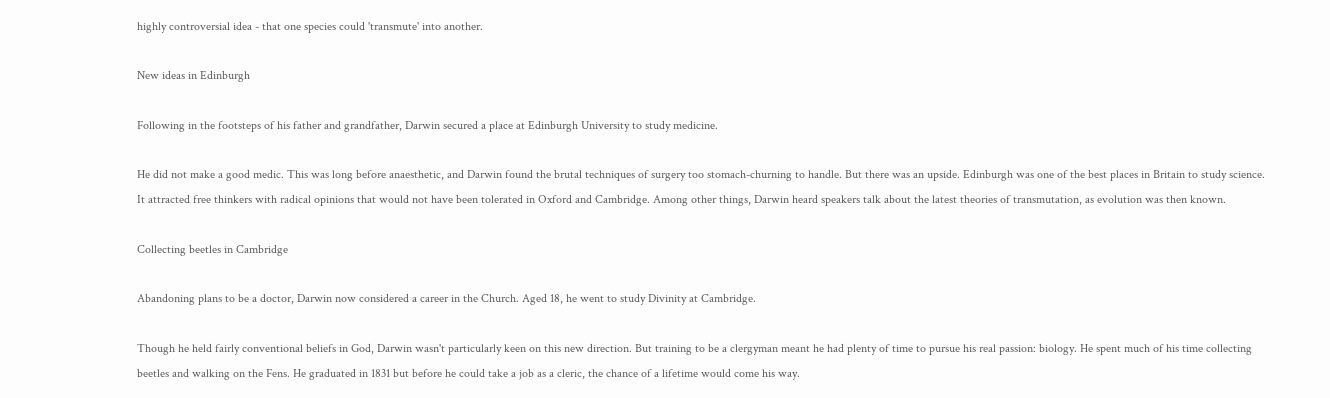highly controversial idea - that one species could 'transmute' into another.

New ideas in Edinburgh

Following in the footsteps of his father and grandfather, Darwin secured a place at Edinburgh University to study medicine.

He did not make a good medic. This was long before anaesthetic, and Darwin found the brutal techniques of surgery too stomach-churning to handle. But there was an upside. Edinburgh was one of the best places in Britain to study science. It attracted free thinkers with radical opinions that would not have been tolerated in Oxford and Cambridge. Among other things, Darwin heard speakers talk about the latest theories of transmutation, as evolution was then known.

Collecting beetles in Cambridge

Abandoning plans to be a doctor, Darwin now considered a career in the Church. Aged 18, he went to study Divinity at Cambridge.

Though he held fairly conventional beliefs in God, Darwin wasn't particularly keen on this new direction. But training to be a clergyman meant he had plenty of time to pursue his real passion: biology. He spent much of his time collecting beetles and walking on the Fens. He graduated in 1831 but before he could take a job as a cleric, the chance of a lifetime would come his way.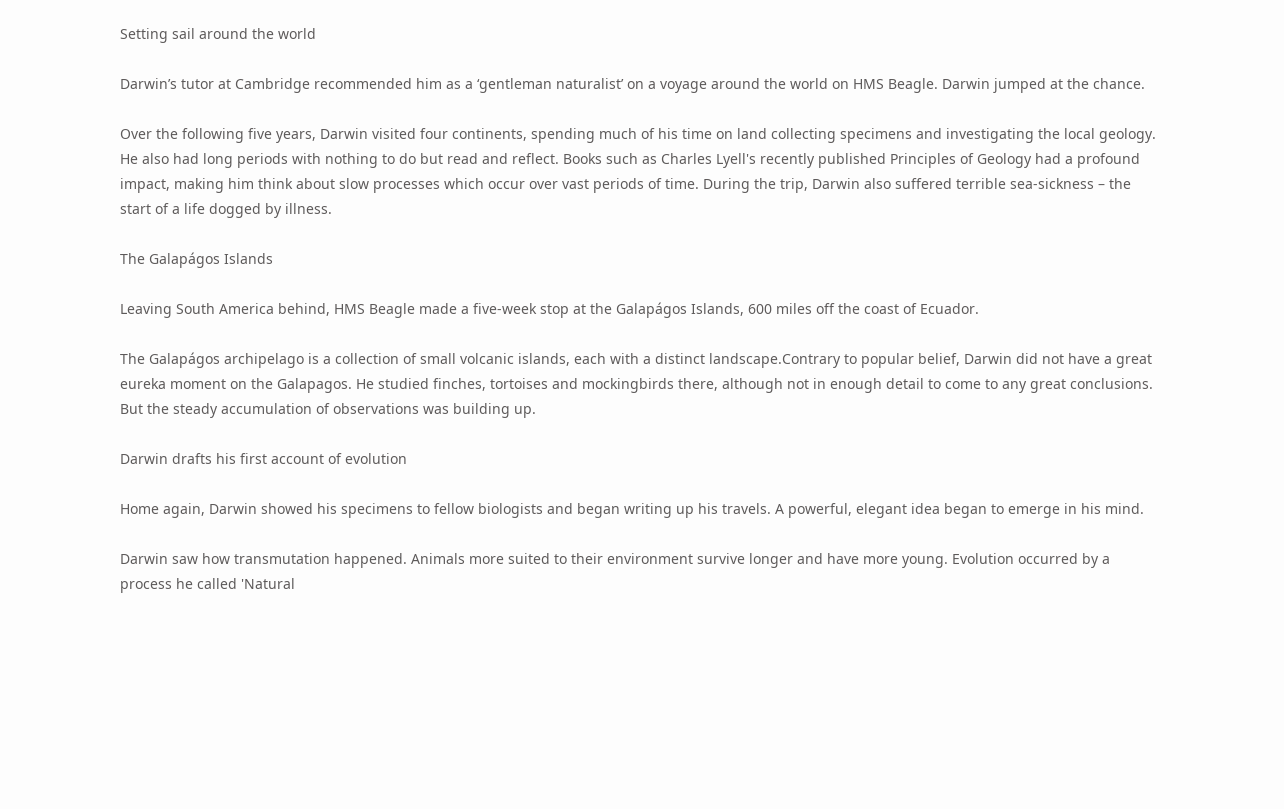Setting sail around the world

Darwin’s tutor at Cambridge recommended him as a ‘gentleman naturalist’ on a voyage around the world on HMS Beagle. Darwin jumped at the chance.

Over the following five years, Darwin visited four continents, spending much of his time on land collecting specimens and investigating the local geology. He also had long periods with nothing to do but read and reflect. Books such as Charles Lyell's recently published Principles of Geology had a profound impact, making him think about slow processes which occur over vast periods of time. During the trip, Darwin also suffered terrible sea-sickness – the start of a life dogged by illness.

The Galapágos Islands

Leaving South America behind, HMS Beagle made a five-week stop at the Galapágos Islands, 600 miles off the coast of Ecuador.

The Galapágos archipelago is a collection of small volcanic islands, each with a distinct landscape.Contrary to popular belief, Darwin did not have a great eureka moment on the Galapagos. He studied finches, tortoises and mockingbirds there, although not in enough detail to come to any great conclusions. But the steady accumulation of observations was building up.

Darwin drafts his first account of evolution

Home again, Darwin showed his specimens to fellow biologists and began writing up his travels. A powerful, elegant idea began to emerge in his mind.

Darwin saw how transmutation happened. Animals more suited to their environment survive longer and have more young. Evolution occurred by a process he called 'Natural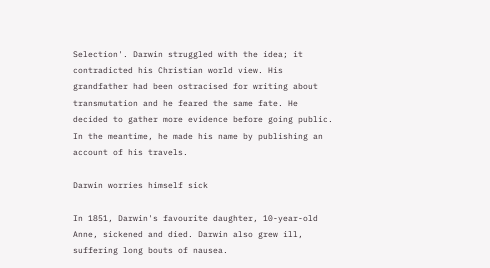Selection'. Darwin struggled with the idea; it contradicted his Christian world view. His grandfather had been ostracised for writing about transmutation and he feared the same fate. He decided to gather more evidence before going public. In the meantime, he made his name by publishing an account of his travels.

Darwin worries himself sick

In 1851, Darwin's favourite daughter, 10-year-old Anne, sickened and died. Darwin also grew ill, suffering long bouts of nausea.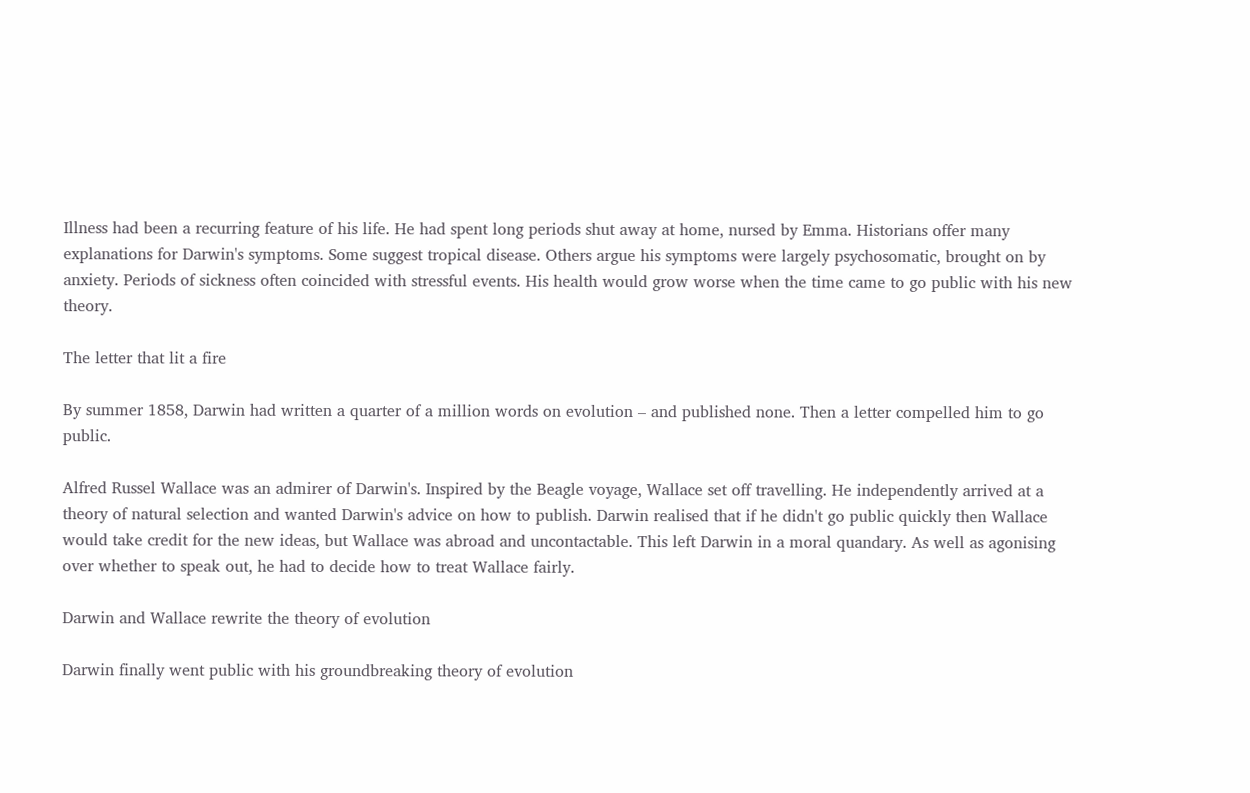Illness had been a recurring feature of his life. He had spent long periods shut away at home, nursed by Emma. Historians offer many explanations for Darwin's symptoms. Some suggest tropical disease. Others argue his symptoms were largely psychosomatic, brought on by anxiety. Periods of sickness often coincided with stressful events. His health would grow worse when the time came to go public with his new theory.

The letter that lit a fire

By summer 1858, Darwin had written a quarter of a million words on evolution – and published none. Then a letter compelled him to go public.

Alfred Russel Wallace was an admirer of Darwin's. Inspired by the Beagle voyage, Wallace set off travelling. He independently arrived at a theory of natural selection and wanted Darwin's advice on how to publish. Darwin realised that if he didn't go public quickly then Wallace would take credit for the new ideas, but Wallace was abroad and uncontactable. This left Darwin in a moral quandary. As well as agonising over whether to speak out, he had to decide how to treat Wallace fairly.

Darwin and Wallace rewrite the theory of evolution

Darwin finally went public with his groundbreaking theory of evolution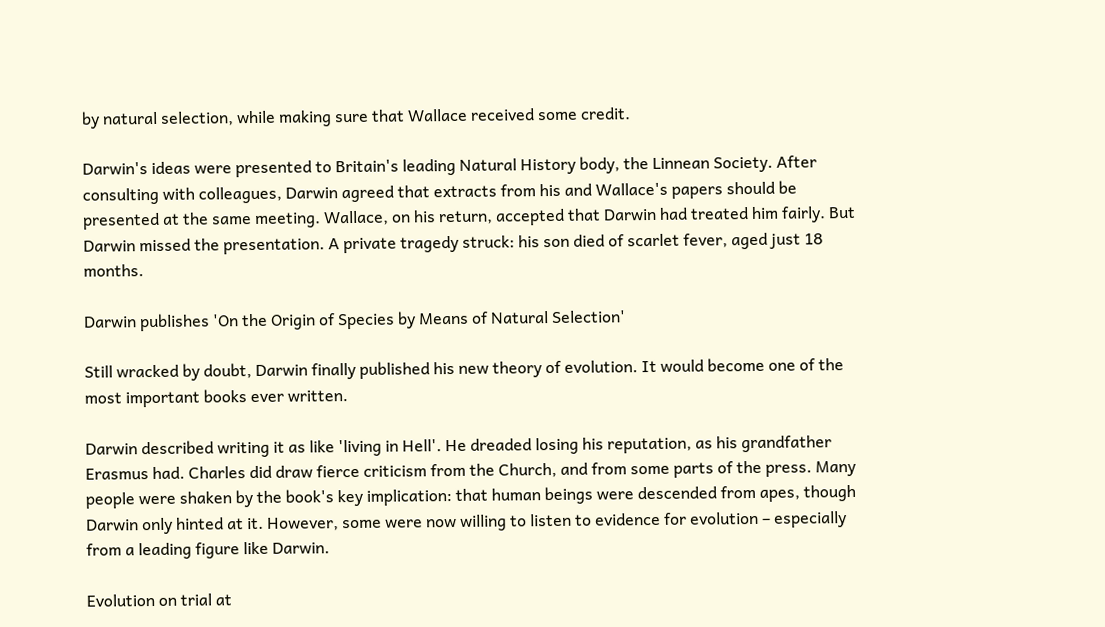by natural selection, while making sure that Wallace received some credit.

Darwin's ideas were presented to Britain's leading Natural History body, the Linnean Society. After consulting with colleagues, Darwin agreed that extracts from his and Wallace's papers should be presented at the same meeting. Wallace, on his return, accepted that Darwin had treated him fairly. But Darwin missed the presentation. A private tragedy struck: his son died of scarlet fever, aged just 18 months.

Darwin publishes 'On the Origin of Species by Means of Natural Selection'

Still wracked by doubt, Darwin finally published his new theory of evolution. It would become one of the most important books ever written.

Darwin described writing it as like 'living in Hell'. He dreaded losing his reputation, as his grandfather Erasmus had. Charles did draw fierce criticism from the Church, and from some parts of the press. Many people were shaken by the book's key implication: that human beings were descended from apes, though Darwin only hinted at it. However, some were now willing to listen to evidence for evolution – especially from a leading figure like Darwin.

Evolution on trial at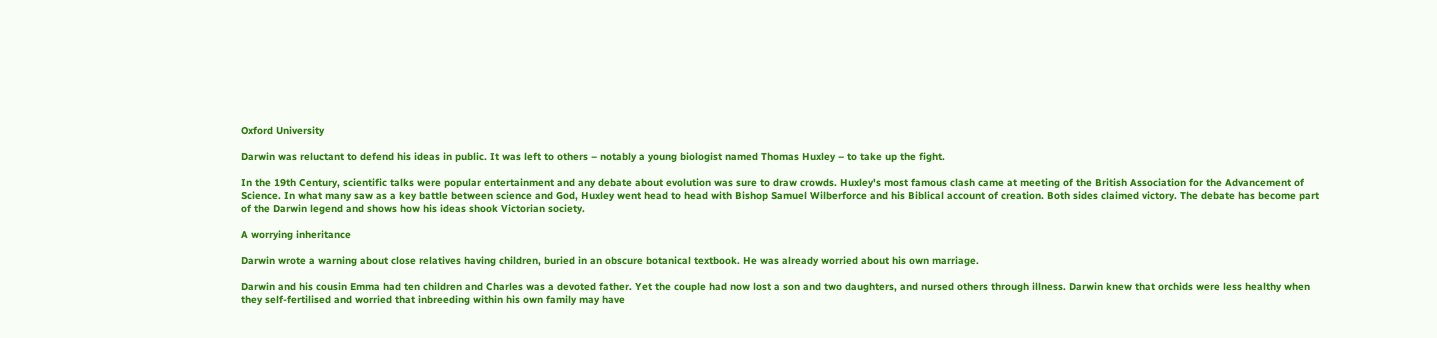Oxford University

Darwin was reluctant to defend his ideas in public. It was left to others – notably a young biologist named Thomas Huxley – to take up the fight.

In the 19th Century, scientific talks were popular entertainment and any debate about evolution was sure to draw crowds. Huxley's most famous clash came at meeting of the British Association for the Advancement of Science. In what many saw as a key battle between science and God, Huxley went head to head with Bishop Samuel Wilberforce and his Biblical account of creation. Both sides claimed victory. The debate has become part of the Darwin legend and shows how his ideas shook Victorian society.

A worrying inheritance

Darwin wrote a warning about close relatives having children, buried in an obscure botanical textbook. He was already worried about his own marriage.

Darwin and his cousin Emma had ten children and Charles was a devoted father. Yet the couple had now lost a son and two daughters, and nursed others through illness. Darwin knew that orchids were less healthy when they self-fertilised and worried that inbreeding within his own family may have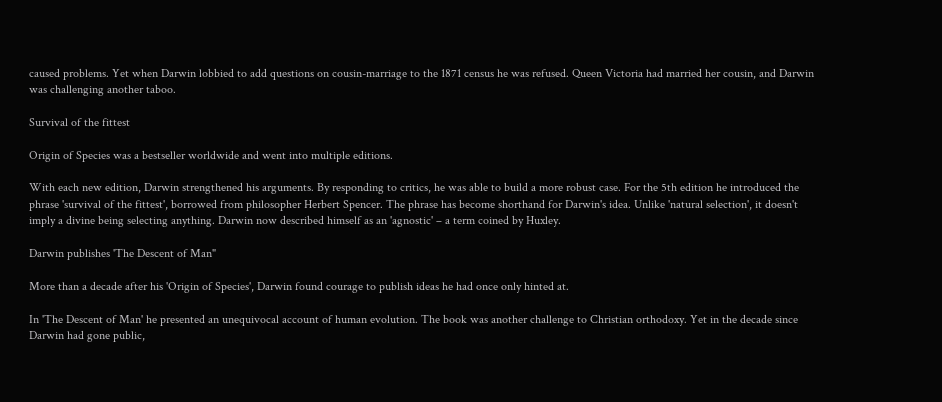caused problems. Yet when Darwin lobbied to add questions on cousin-marriage to the 1871 census he was refused. Queen Victoria had married her cousin, and Darwin was challenging another taboo.

Survival of the fittest

Origin of Species was a bestseller worldwide and went into multiple editions.

With each new edition, Darwin strengthened his arguments. By responding to critics, he was able to build a more robust case. For the 5th edition he introduced the phrase 'survival of the fittest', borrowed from philosopher Herbert Spencer. The phrase has become shorthand for Darwin's idea. Unlike 'natural selection', it doesn't imply a divine being selecting anything. Darwin now described himself as an 'agnostic' – a term coined by Huxley.

Darwin publishes 'The Descent of Man"

More than a decade after his 'Origin of Species', Darwin found courage to publish ideas he had once only hinted at.

In 'The Descent of Man' he presented an unequivocal account of human evolution. The book was another challenge to Christian orthodoxy. Yet in the decade since Darwin had gone public,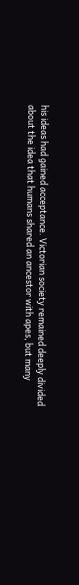his ideas had gained acceptance. Victorian society remained deeply divided about the idea that humans shared an ancestor with apes, but many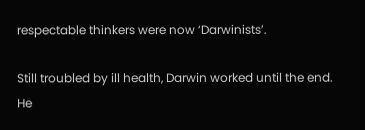respectable thinkers were now ‘Darwinists’.

Still troubled by ill health, Darwin worked until the end. He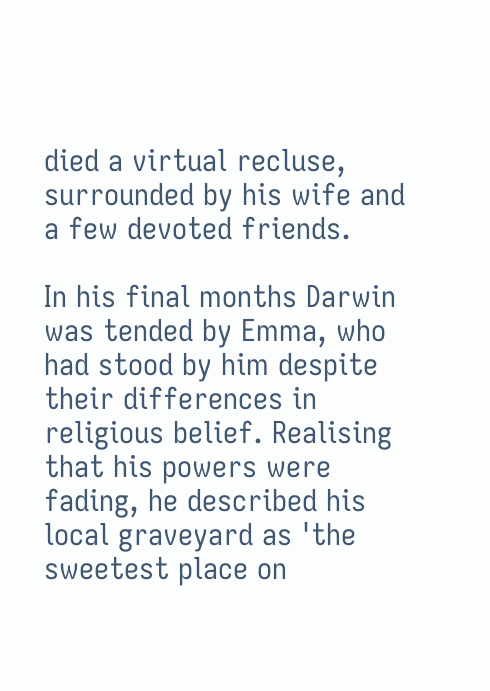died a virtual recluse, surrounded by his wife and a few devoted friends.

In his final months Darwin was tended by Emma, who had stood by him despite their differences in religious belief. Realising that his powers were fading, he described his local graveyard as 'the sweetest place on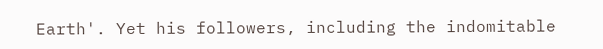Earth'. Yet his followers, including the indomitable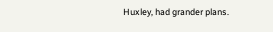Huxley, had grander plans.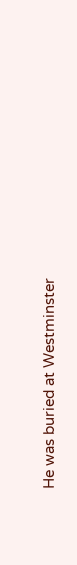He was buried at Westminster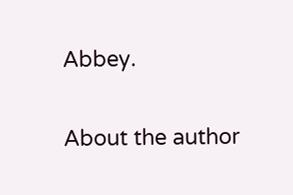Abbey.

About the author